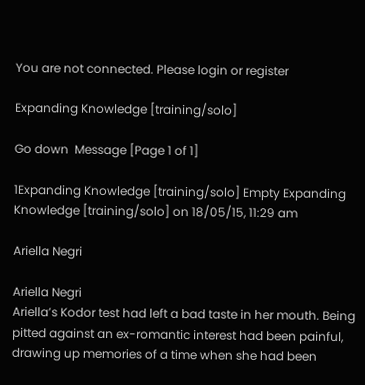You are not connected. Please login or register

Expanding Knowledge [training/solo]

Go down  Message [Page 1 of 1]

1Expanding Knowledge [training/solo] Empty Expanding Knowledge [training/solo] on 18/05/15, 11:29 am

Ariella Negri

Ariella Negri
Ariella’s Kodor test had left a bad taste in her mouth. Being pitted against an ex-romantic interest had been painful, drawing up memories of a time when she had been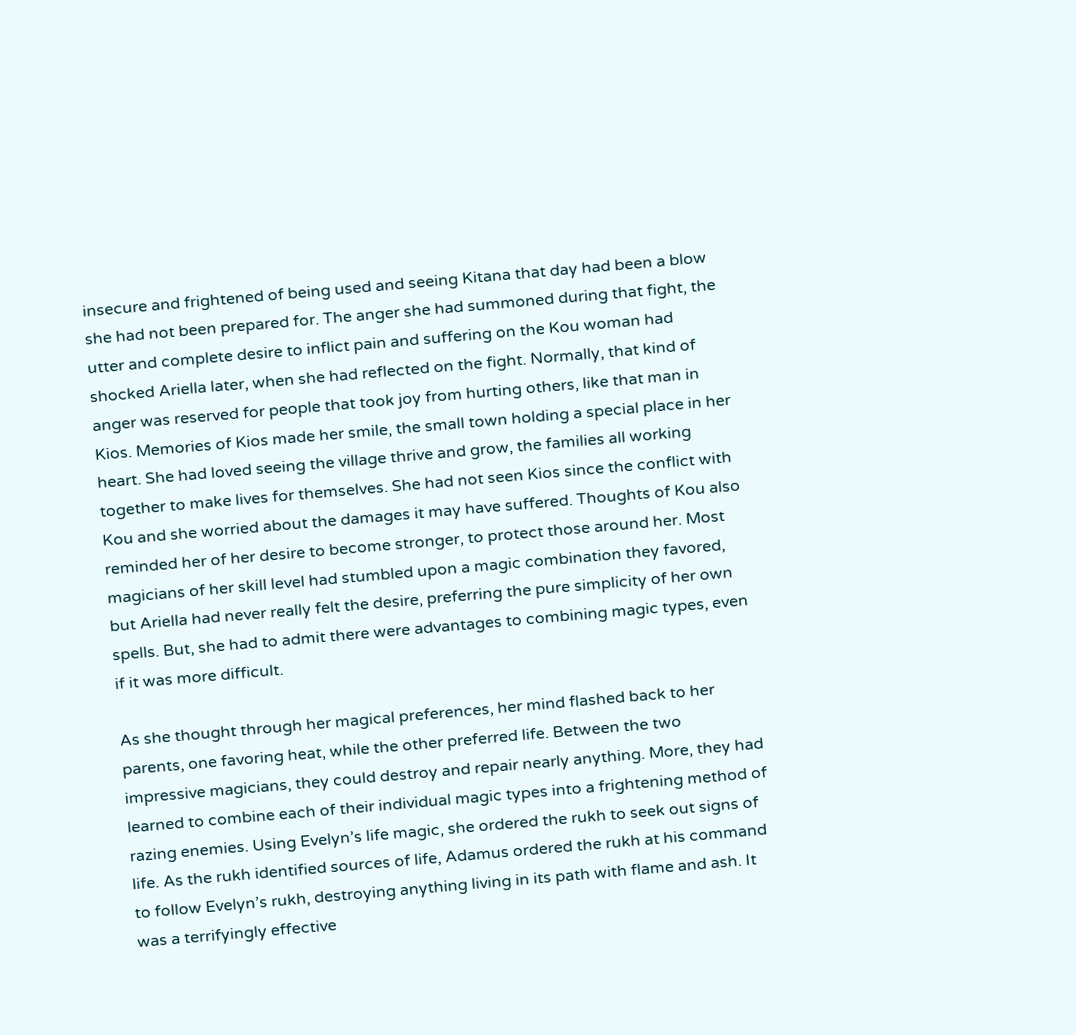insecure and frightened of being used and seeing Kitana that day had been a blow she had not been prepared for. The anger she had summoned during that fight, the utter and complete desire to inflict pain and suffering on the Kou woman had shocked Ariella later, when she had reflected on the fight. Normally, that kind of anger was reserved for people that took joy from hurting others, like that man in Kios. Memories of Kios made her smile, the small town holding a special place in her heart. She had loved seeing the village thrive and grow, the families all working together to make lives for themselves. She had not seen Kios since the conflict with Kou and she worried about the damages it may have suffered. Thoughts of Kou also reminded her of her desire to become stronger, to protect those around her. Most magicians of her skill level had stumbled upon a magic combination they favored, but Ariella had never really felt the desire, preferring the pure simplicity of her own spells. But, she had to admit there were advantages to combining magic types, even if it was more difficult.

As she thought through her magical preferences, her mind flashed back to her parents, one favoring heat, while the other preferred life. Between the two impressive magicians, they could destroy and repair nearly anything. More, they had learned to combine each of their individual magic types into a frightening method of razing enemies. Using Evelyn’s life magic, she ordered the rukh to seek out signs of life. As the rukh identified sources of life, Adamus ordered the rukh at his command to follow Evelyn’s rukh, destroying anything living in its path with flame and ash. It was a terrifyingly effective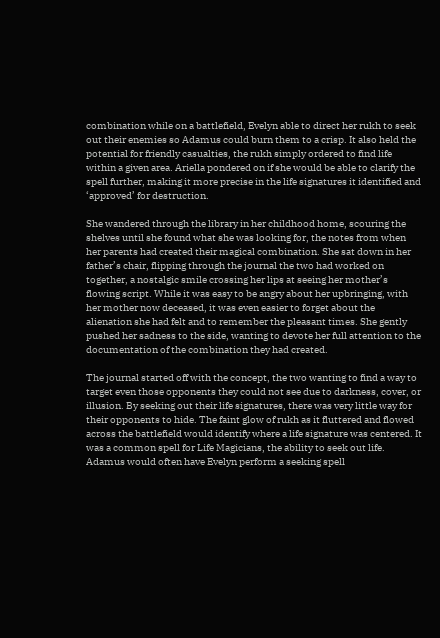combination while on a battlefield, Evelyn able to direct her rukh to seek out their enemies so Adamus could burn them to a crisp. It also held the potential for friendly casualties, the rukh simply ordered to find life within a given area. Ariella pondered on if she would be able to clarify the spell further, making it more precise in the life signatures it identified and ‘approved’ for destruction.

She wandered through the library in her childhood home, scouring the shelves until she found what she was looking for, the notes from when her parents had created their magical combination. She sat down in her father’s chair, flipping through the journal the two had worked on together, a nostalgic smile crossing her lips at seeing her mother’s flowing script. While it was easy to be angry about her upbringing, with her mother now deceased, it was even easier to forget about the alienation she had felt and to remember the pleasant times. She gently pushed her sadness to the side, wanting to devote her full attention to the documentation of the combination they had created.

The journal started off with the concept, the two wanting to find a way to target even those opponents they could not see due to darkness, cover, or illusion. By seeking out their life signatures, there was very little way for their opponents to hide. The faint glow of rukh as it fluttered and flowed across the battlefield would identify where a life signature was centered. It was a common spell for Life Magicians, the ability to seek out life. Adamus would often have Evelyn perform a seeking spell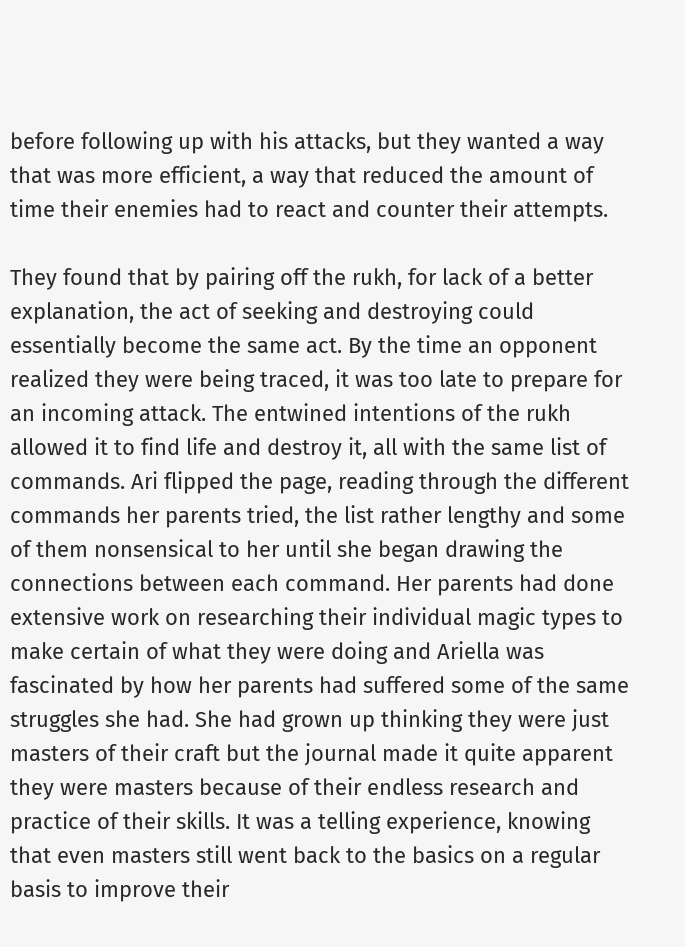before following up with his attacks, but they wanted a way that was more efficient, a way that reduced the amount of time their enemies had to react and counter their attempts.

They found that by pairing off the rukh, for lack of a better explanation, the act of seeking and destroying could essentially become the same act. By the time an opponent realized they were being traced, it was too late to prepare for an incoming attack. The entwined intentions of the rukh allowed it to find life and destroy it, all with the same list of commands. Ari flipped the page, reading through the different commands her parents tried, the list rather lengthy and some of them nonsensical to her until she began drawing the connections between each command. Her parents had done extensive work on researching their individual magic types to make certain of what they were doing and Ariella was fascinated by how her parents had suffered some of the same struggles she had. She had grown up thinking they were just masters of their craft but the journal made it quite apparent they were masters because of their endless research and practice of their skills. It was a telling experience, knowing that even masters still went back to the basics on a regular basis to improve their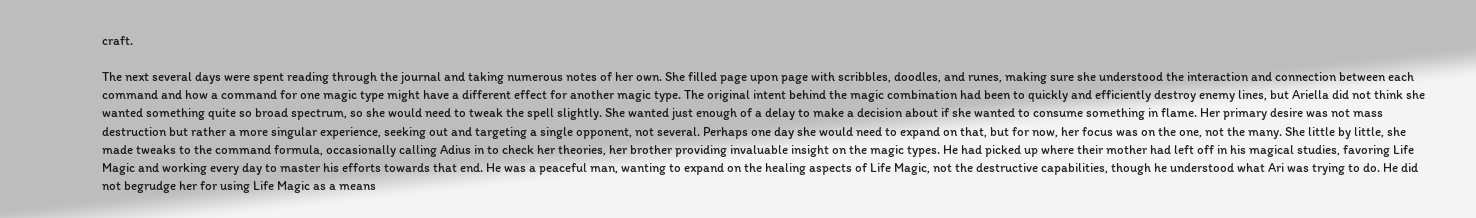craft.

The next several days were spent reading through the journal and taking numerous notes of her own. She filled page upon page with scribbles, doodles, and runes, making sure she understood the interaction and connection between each command and how a command for one magic type might have a different effect for another magic type. The original intent behind the magic combination had been to quickly and efficiently destroy enemy lines, but Ariella did not think she wanted something quite so broad spectrum, so she would need to tweak the spell slightly. She wanted just enough of a delay to make a decision about if she wanted to consume something in flame. Her primary desire was not mass destruction but rather a more singular experience, seeking out and targeting a single opponent, not several. Perhaps one day she would need to expand on that, but for now, her focus was on the one, not the many. She little by little, she made tweaks to the command formula, occasionally calling Adius in to check her theories, her brother providing invaluable insight on the magic types. He had picked up where their mother had left off in his magical studies, favoring Life Magic and working every day to master his efforts towards that end. He was a peaceful man, wanting to expand on the healing aspects of Life Magic, not the destructive capabilities, though he understood what Ari was trying to do. He did not begrudge her for using Life Magic as a means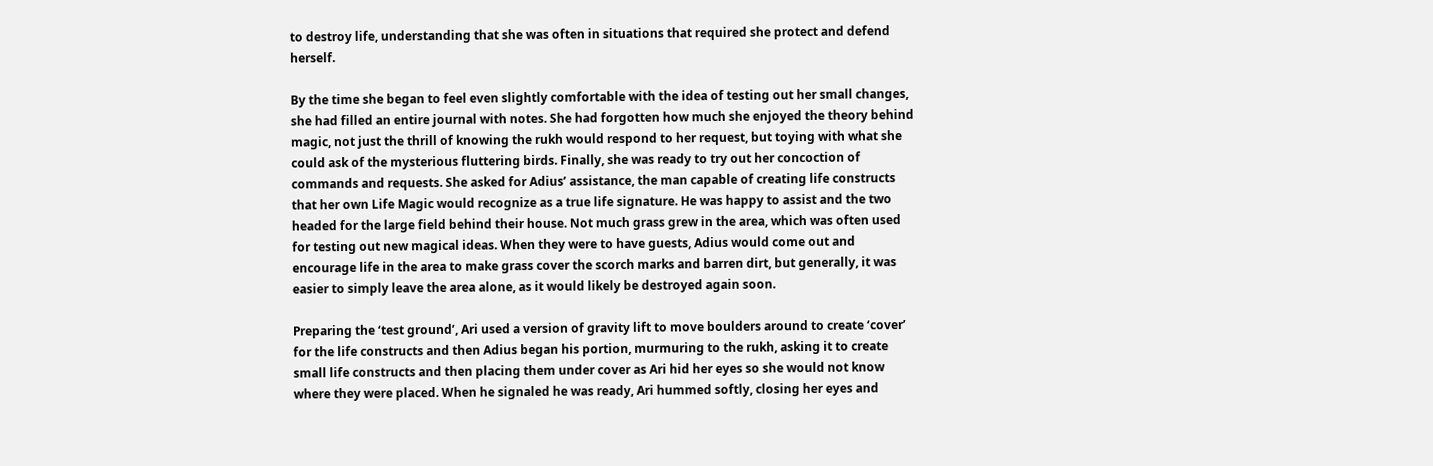to destroy life, understanding that she was often in situations that required she protect and defend herself.

By the time she began to feel even slightly comfortable with the idea of testing out her small changes, she had filled an entire journal with notes. She had forgotten how much she enjoyed the theory behind magic, not just the thrill of knowing the rukh would respond to her request, but toying with what she could ask of the mysterious fluttering birds. Finally, she was ready to try out her concoction of commands and requests. She asked for Adius’ assistance, the man capable of creating life constructs that her own Life Magic would recognize as a true life signature. He was happy to assist and the two headed for the large field behind their house. Not much grass grew in the area, which was often used for testing out new magical ideas. When they were to have guests, Adius would come out and encourage life in the area to make grass cover the scorch marks and barren dirt, but generally, it was easier to simply leave the area alone, as it would likely be destroyed again soon.

Preparing the ‘test ground’, Ari used a version of gravity lift to move boulders around to create ‘cover’ for the life constructs and then Adius began his portion, murmuring to the rukh, asking it to create small life constructs and then placing them under cover as Ari hid her eyes so she would not know where they were placed. When he signaled he was ready, Ari hummed softly, closing her eyes and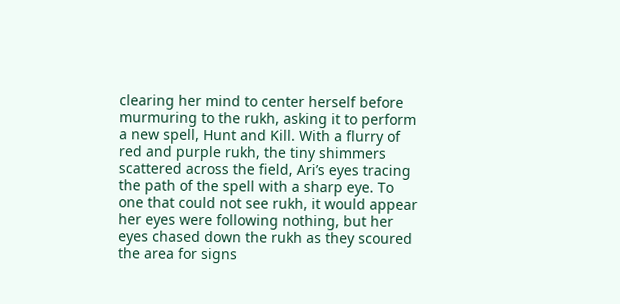clearing her mind to center herself before murmuring to the rukh, asking it to perform a new spell, Hunt and Kill. With a flurry of red and purple rukh, the tiny shimmers scattered across the field, Ari’s eyes tracing the path of the spell with a sharp eye. To one that could not see rukh, it would appear her eyes were following nothing, but her eyes chased down the rukh as they scoured the area for signs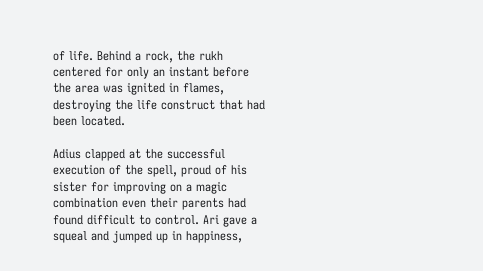of life. Behind a rock, the rukh centered for only an instant before the area was ignited in flames, destroying the life construct that had been located.

Adius clapped at the successful execution of the spell, proud of his sister for improving on a magic combination even their parents had found difficult to control. Ari gave a squeal and jumped up in happiness,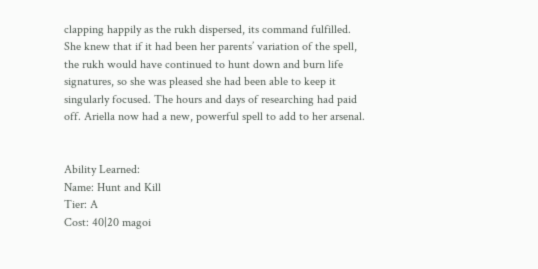clapping happily as the rukh dispersed, its command fulfilled. She knew that if it had been her parents’ variation of the spell, the rukh would have continued to hunt down and burn life signatures, so she was pleased she had been able to keep it singularly focused. The hours and days of researching had paid off. Ariella now had a new, powerful spell to add to her arsenal.


Ability Learned:
Name: Hunt and Kill
Tier: A
Cost: 40|20 magoi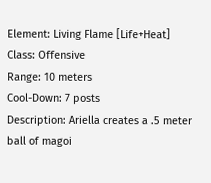Element: Living Flame [Life+Heat]
Class: Offensive
Range: 10 meters
Cool-Down: 7 posts
Description: Ariella creates a .5 meter ball of magoi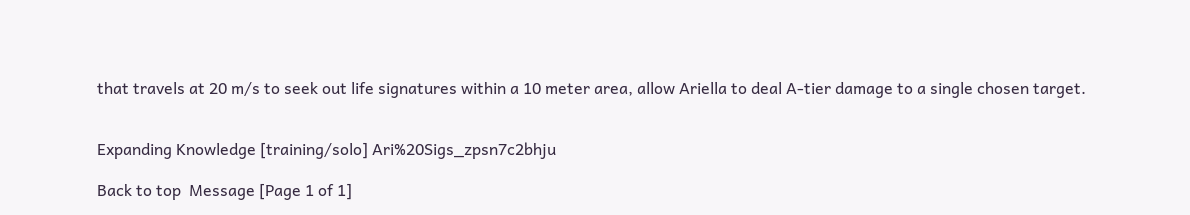that travels at 20 m/s to seek out life signatures within a 10 meter area, allow Ariella to deal A-tier damage to a single chosen target.


Expanding Knowledge [training/solo] Ari%20Sigs_zpsn7c2bhju

Back to top  Message [Page 1 of 1]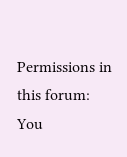Permissions in this forum:
You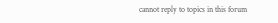cannot reply to topics in this forum